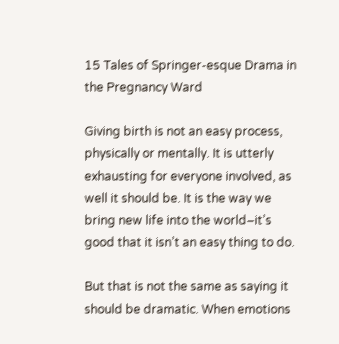15 Tales of Springer-esque Drama in the Pregnancy Ward

Giving birth is not an easy process, physically or mentally. It is utterly exhausting for everyone involved, as well it should be. It is the way we bring new life into the world–it’s good that it isn’t an easy thing to do.

But that is not the same as saying it should be dramatic. When emotions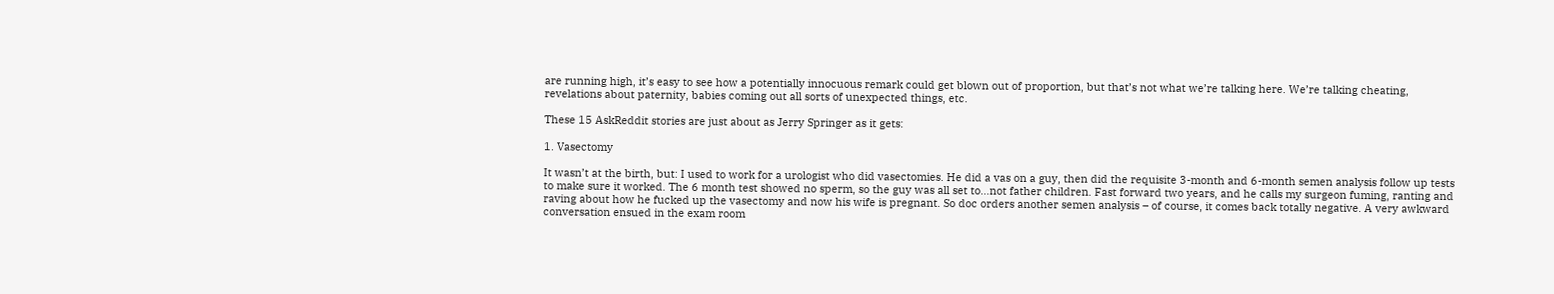are running high, it’s easy to see how a potentially innocuous remark could get blown out of proportion, but that’s not what we’re talking here. We’re talking cheating, revelations about paternity, babies coming out all sorts of unexpected things, etc.

These 15 AskReddit stories are just about as Jerry Springer as it gets:

1. Vasectomy

It wasn’t at the birth, but: I used to work for a urologist who did vasectomies. He did a vas on a guy, then did the requisite 3-month and 6-month semen analysis follow up tests to make sure it worked. The 6 month test showed no sperm, so the guy was all set to…not father children. Fast forward two years, and he calls my surgeon fuming, ranting and raving about how he fucked up the vasectomy and now his wife is pregnant. So doc orders another semen analysis – of course, it comes back totally negative. A very awkward conversation ensued in the exam room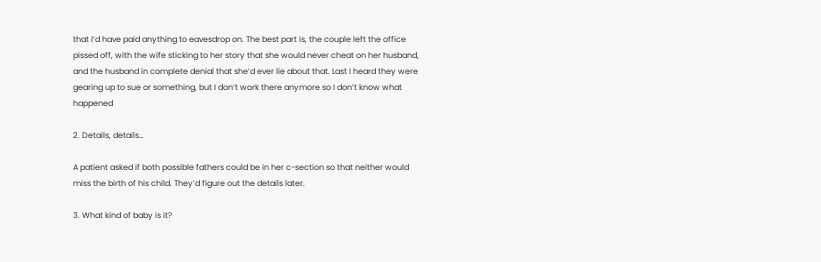that I’d have paid anything to eavesdrop on. The best part is, the couple left the office pissed off, with the wife sticking to her story that she would never cheat on her husband, and the husband in complete denial that she’d ever lie about that. Last I heard they were gearing up to sue or something, but I don’t work there anymore so I don’t know what happened

2. Details, details…

A patient asked if both possible fathers could be in her c-section so that neither would miss the birth of his child. They’d figure out the details later.

3. What kind of baby is it?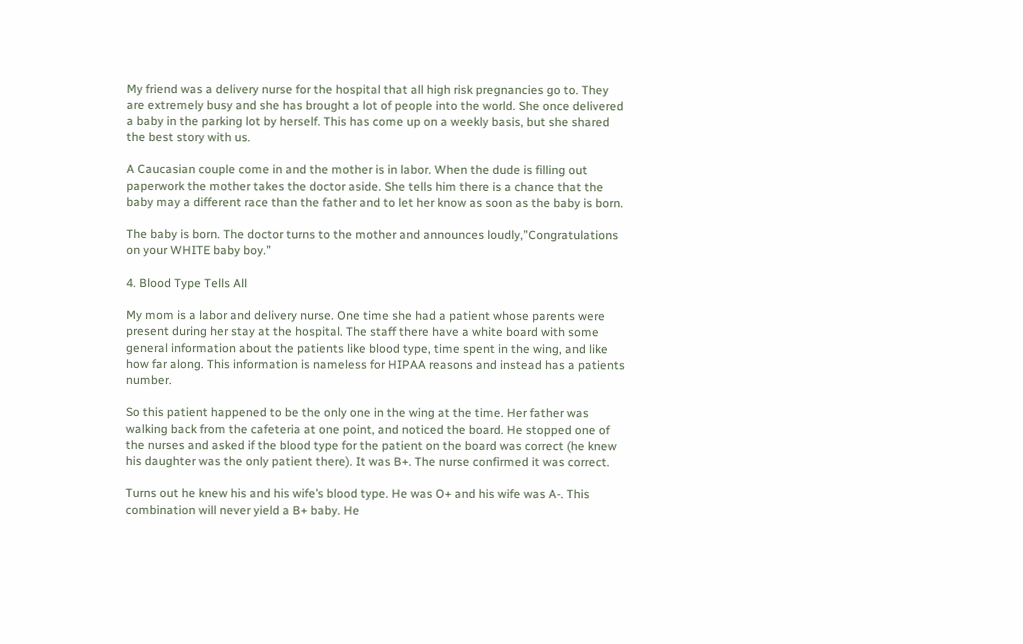My friend was a delivery nurse for the hospital that all high risk pregnancies go to. They are extremely busy and she has brought a lot of people into the world. She once delivered a baby in the parking lot by herself. This has come up on a weekly basis, but she shared the best story with us.

A Caucasian couple come in and the mother is in labor. When the dude is filling out paperwork the mother takes the doctor aside. She tells him there is a chance that the baby may a different race than the father and to let her know as soon as the baby is born.

The baby is born. The doctor turns to the mother and announces loudly,”Congratulations on your WHITE baby boy.”

4. Blood Type Tells All

My mom is a labor and delivery nurse. One time she had a patient whose parents were present during her stay at the hospital. The staff there have a white board with some general information about the patients like blood type, time spent in the wing, and like how far along. This information is nameless for HIPAA reasons and instead has a patients number.

So this patient happened to be the only one in the wing at the time. Her father was walking back from the cafeteria at one point, and noticed the board. He stopped one of the nurses and asked if the blood type for the patient on the board was correct (he knew his daughter was the only patient there). It was B+. The nurse confirmed it was correct.

Turns out he knew his and his wife’s blood type. He was O+ and his wife was A-. This combination will never yield a B+ baby. He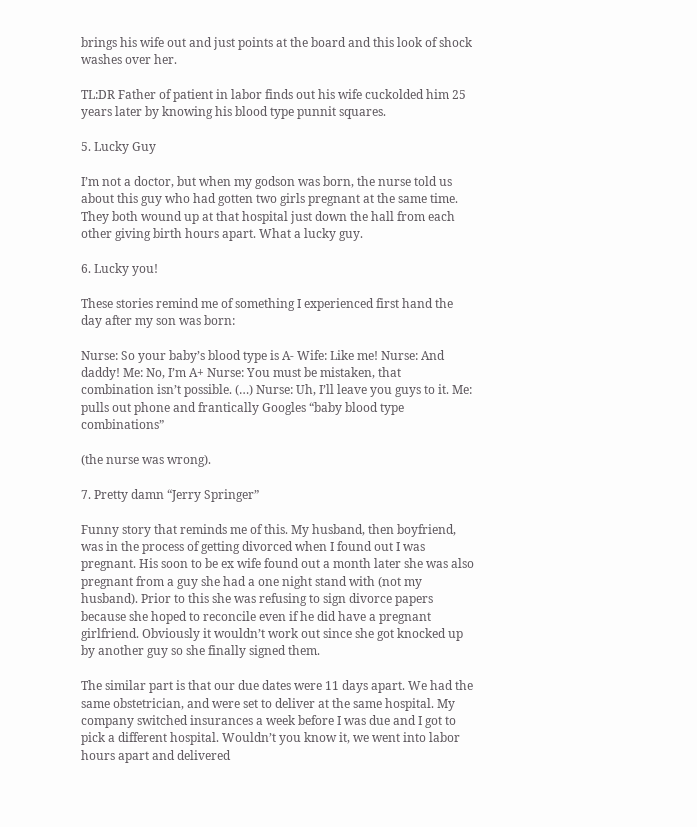brings his wife out and just points at the board and this look of shock washes over her.

TL:DR Father of patient in labor finds out his wife cuckolded him 25 years later by knowing his blood type punnit squares.

5. Lucky Guy

I’m not a doctor, but when my godson was born, the nurse told us about this guy who had gotten two girls pregnant at the same time. They both wound up at that hospital just down the hall from each other giving birth hours apart. What a lucky guy.

6. Lucky you!

These stories remind me of something I experienced first hand the day after my son was born:

Nurse: So your baby’s blood type is A- Wife: Like me! Nurse: And daddy! Me: No, I’m A+ Nurse: You must be mistaken, that combination isn’t possible. (…) Nurse: Uh, I’ll leave you guys to it. Me: pulls out phone and frantically Googles “baby blood type combinations”

(the nurse was wrong).

7. Pretty damn “Jerry Springer”

Funny story that reminds me of this. My husband, then boyfriend, was in the process of getting divorced when I found out I was pregnant. His soon to be ex wife found out a month later she was also pregnant from a guy she had a one night stand with (not my husband). Prior to this she was refusing to sign divorce papers because she hoped to reconcile even if he did have a pregnant girlfriend. Obviously it wouldn’t work out since she got knocked up by another guy so she finally signed them.

The similar part is that our due dates were 11 days apart. We had the same obstetrician, and were set to deliver at the same hospital. My company switched insurances a week before I was due and I got to pick a different hospital. Wouldn’t you know it, we went into labor hours apart and delivered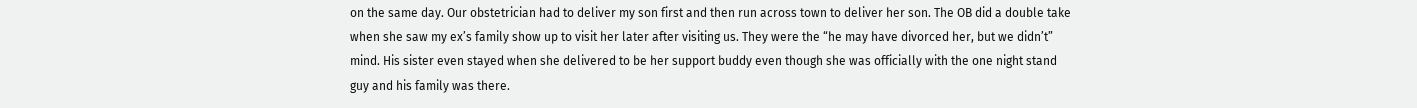on the same day. Our obstetrician had to deliver my son first and then run across town to deliver her son. The OB did a double take when she saw my ex’s family show up to visit her later after visiting us. They were the “he may have divorced her, but we didn’t” mind. His sister even stayed when she delivered to be her support buddy even though she was officially with the one night stand guy and his family was there.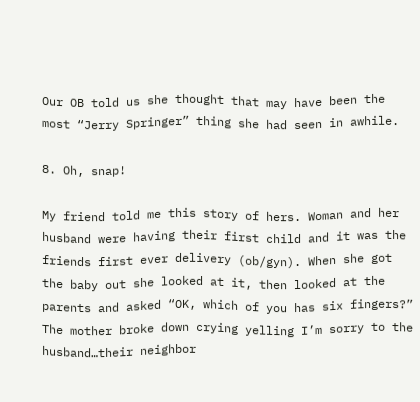Our OB told us she thought that may have been the most “Jerry Springer” thing she had seen in awhile.

8. Oh, snap!

My friend told me this story of hers. Woman and her husband were having their first child and it was the friends first ever delivery (ob/gyn). When she got the baby out she looked at it, then looked at the parents and asked “OK, which of you has six fingers?” The mother broke down crying yelling I’m sorry to the husband…their neighbor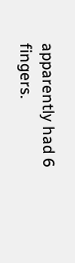apparently had 6 fingers.